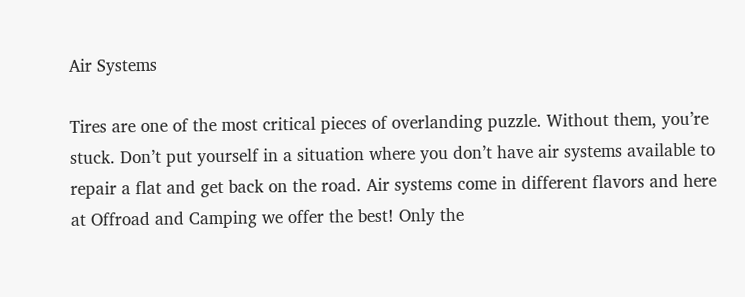Air Systems

Tires are one of the most critical pieces of overlanding puzzle. Without them, you’re stuck. Don’t put yourself in a situation where you don’t have air systems available to repair a flat and get back on the road. Air systems come in different flavors and here at Offroad and Camping we offer the best! Only the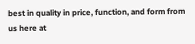best in quality in price, function, and form from us here at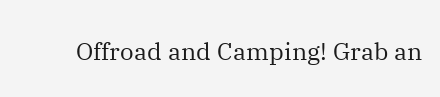Offroad and Camping! Grab an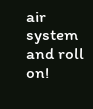air system and roll on!